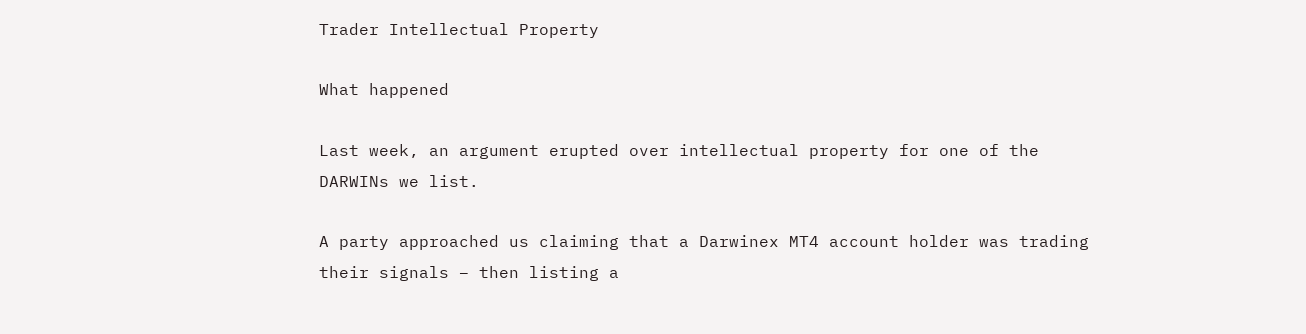Trader Intellectual Property

What happened

Last week, an argument erupted over intellectual property for one of the DARWINs we list.

A party approached us claiming that a Darwinex MT4 account holder was trading their signals – then listing a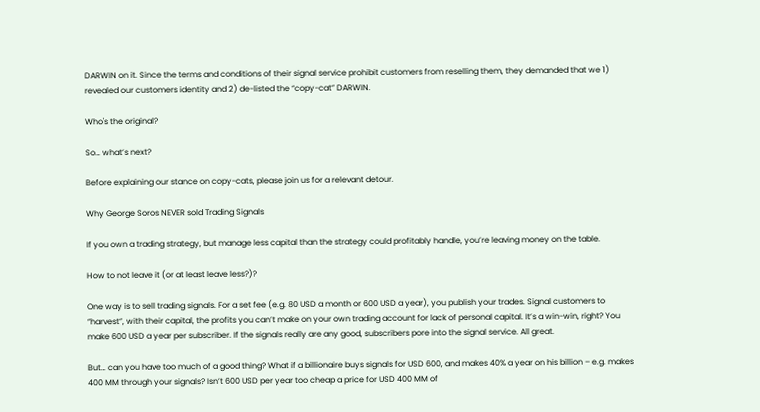DARWIN on it. Since the terms and conditions of their signal service prohibit customers from reselling them, they demanded that we 1) revealed our customers identity and 2) de-listed the “copy-cat” DARWIN.

Who's the original?

So… what’s next?

Before explaining our stance on copy-cats, please join us for a relevant detour.

Why George Soros NEVER sold Trading Signals

If you own a trading strategy, but manage less capital than the strategy could profitably handle, you’re leaving money on the table.

How to not leave it (or at least leave less?)?

One way is to sell trading signals. For a set fee (e.g. 80 USD a month or 600 USD a year), you publish your trades. Signal customers to “harvest”, with their capital, the profits you can’t make on your own trading account for lack of personal capital. It’s a win-win, right? You make 600 USD a year per subscriber. If the signals really are any good, subscribers pore into the signal service. All great.

But… can you have too much of a good thing? What if a billionaire buys signals for USD 600, and makes 40% a year on his billion – e.g. makes 400 MM through your signals? Isn’t 600 USD per year too cheap a price for USD 400 MM of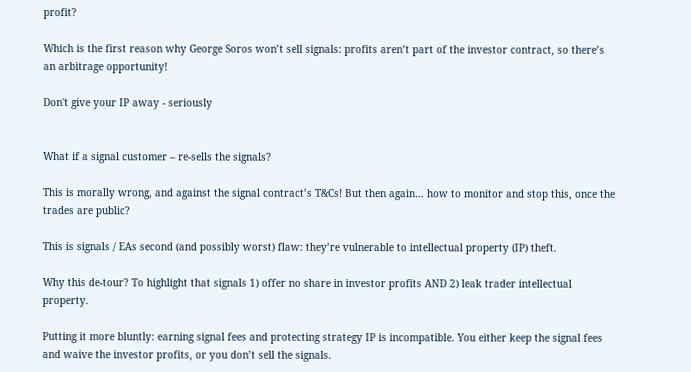profit?

Which is the first reason why George Soros won’t sell signals: profits aren’t part of the investor contract, so there’s an arbitrage opportunity!

Don't give your IP away - seriously


What if a signal customer – re-sells the signals?

This is morally wrong, and against the signal contract’s T&Cs! But then again… how to monitor and stop this, once the trades are public?

This is signals / EAs second (and possibly worst) flaw: they’re vulnerable to intellectual property (IP) theft.

Why this de-tour? To highlight that signals 1) offer no share in investor profits AND 2) leak trader intellectual property.

Putting it more bluntly: earning signal fees and protecting strategy IP is incompatible. You either keep the signal fees and waive the investor profits, or you don’t sell the signals.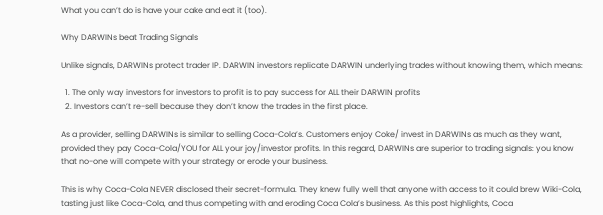What you can’t do is have your cake and eat it (too).

Why DARWINs beat Trading Signals

Unlike signals, DARWINs protect trader IP. DARWIN investors replicate DARWIN underlying trades without knowing them, which means:

  1. The only way investors for investors to profit is to pay success for ALL their DARWIN profits
  2. Investors can’t re-sell because they don’t know the trades in the first place.

As a provider, selling DARWINs is similar to selling Coca-Cola’s. Customers enjoy Coke/ invest in DARWINs as much as they want, provided they pay Coca-Cola/YOU for ALL your joy/investor profits. In this regard, DARWINs are superior to trading signals: you know that no-one will compete with your strategy or erode your business.

This is why Coca-Cola NEVER disclosed their secret-formula. They knew fully well that anyone with access to it could brew Wiki-Cola, tasting just like Coca-Cola, and thus competing with and eroding Coca Cola’s business. As this post highlights, Coca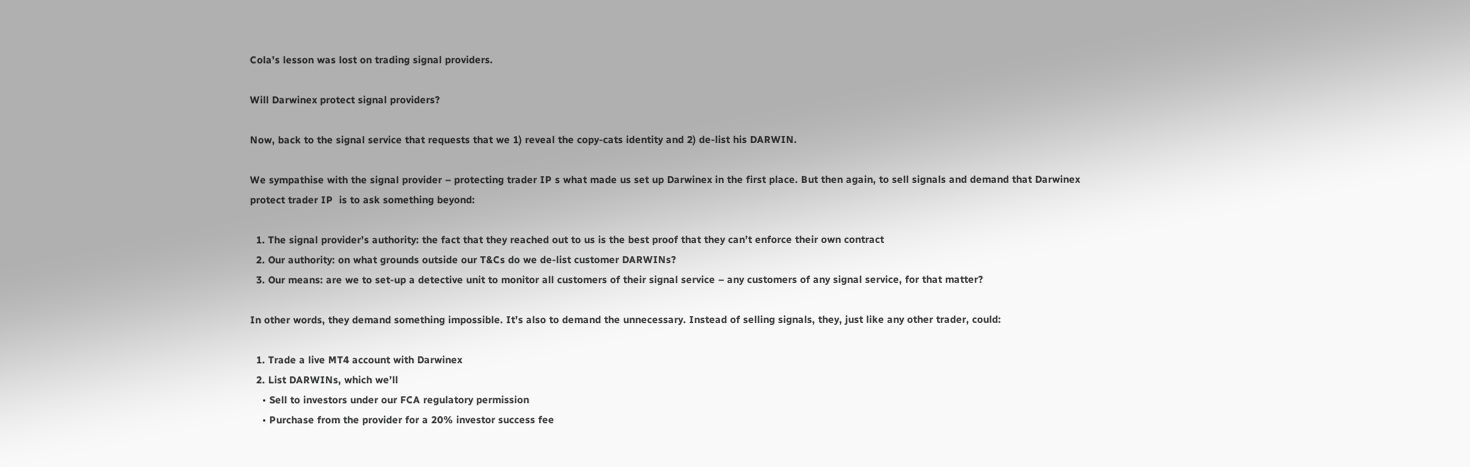Cola’s lesson was lost on trading signal providers.

Will Darwinex protect signal providers?

Now, back to the signal service that requests that we 1) reveal the copy-cats identity and 2) de-list his DARWIN.

We sympathise with the signal provider – protecting trader IP s what made us set up Darwinex in the first place. But then again, to sell signals and demand that Darwinex protect trader IP  is to ask something beyond:

  1. The signal provider’s authority: the fact that they reached out to us is the best proof that they can’t enforce their own contract
  2. Our authority: on what grounds outside our T&Cs do we de-list customer DARWINs?
  3. Our means: are we to set-up a detective unit to monitor all customers of their signal service – any customers of any signal service, for that matter?

In other words, they demand something impossible. It’s also to demand the unnecessary. Instead of selling signals, they, just like any other trader, could:

  1. Trade a live MT4 account with Darwinex
  2. List DARWINs, which we’ll
    • Sell to investors under our FCA regulatory permission
    • Purchase from the provider for a 20% investor success fee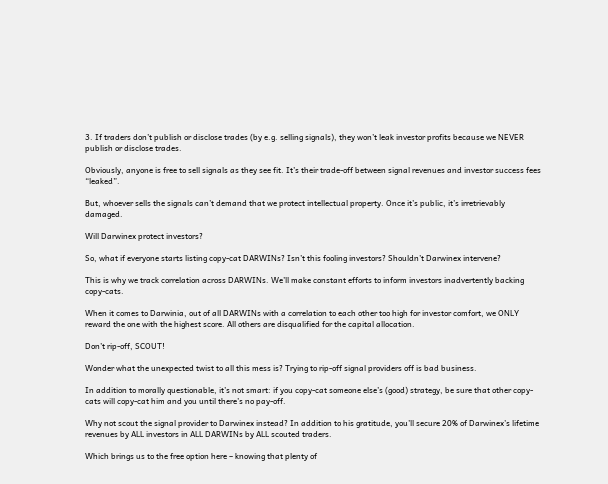3. If traders don’t publish or disclose trades (by e.g. selling signals), they won’t leak investor profits because we NEVER publish or disclose trades.

Obviously, anyone is free to sell signals as they see fit. It’s their trade-off between signal revenues and investor success fees “leaked”.

But, whoever sells the signals can’t demand that we protect intellectual property. Once it’s public, it’s irretrievably damaged.

Will Darwinex protect investors?

So, what if everyone starts listing copy-cat DARWINs? Isn’t this fooling investors? Shouldn’t Darwinex intervene?

This is why we track correlation across DARWINs. We’ll make constant efforts to inform investors inadvertently backing copy-cats.

When it comes to Darwinia, out of all DARWINs with a correlation to each other too high for investor comfort, we ONLY reward the one with the highest score. All others are disqualified for the capital allocation.

Don’t rip-off, SCOUT!

Wonder what the unexpected twist to all this mess is? Trying to rip-off signal providers off is bad business.

In addition to morally questionable, it’s not smart: if you copy-cat someone else’s (good) strategy, be sure that other copy-cats will copy-cat him and you until there’s no pay-off.

Why not scout the signal provider to Darwinex instead? In addition to his gratitude, you’ll secure 20% of Darwinex’s lifetime revenues by ALL investors in ALL DARWINs by ALL scouted traders.

Which brings us to the free option here – knowing that plenty of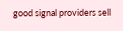good signal providers sell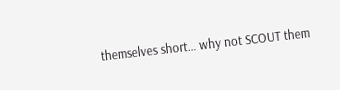themselves short… why not SCOUT them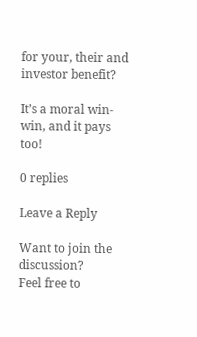for your, their and investor benefit?

It’s a moral win-win, and it pays too!

0 replies

Leave a Reply

Want to join the discussion?
Feel free to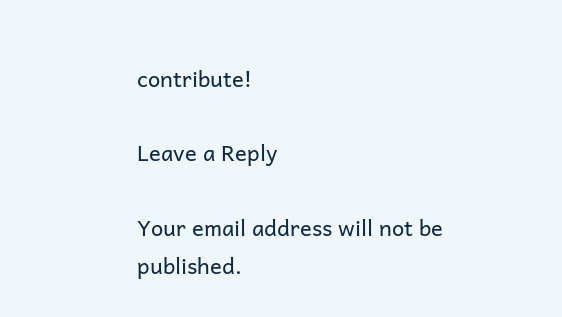contribute!

Leave a Reply

Your email address will not be published.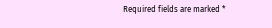Required fields are marked *